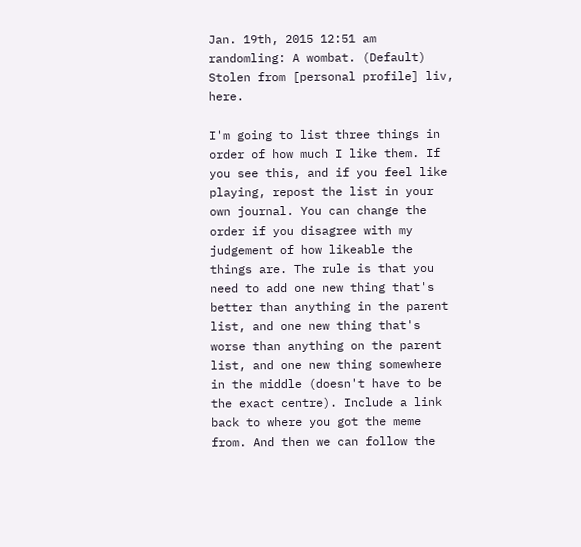Jan. 19th, 2015 12:51 am
randomling: A wombat. (Default)
Stolen from [personal profile] liv, here.

I'm going to list three things in order of how much I like them. If you see this, and if you feel like playing, repost the list in your own journal. You can change the order if you disagree with my judgement of how likeable the things are. The rule is that you need to add one new thing that's better than anything in the parent list, and one new thing that's worse than anything on the parent list, and one new thing somewhere in the middle (doesn't have to be the exact centre). Include a link back to where you got the meme from. And then we can follow the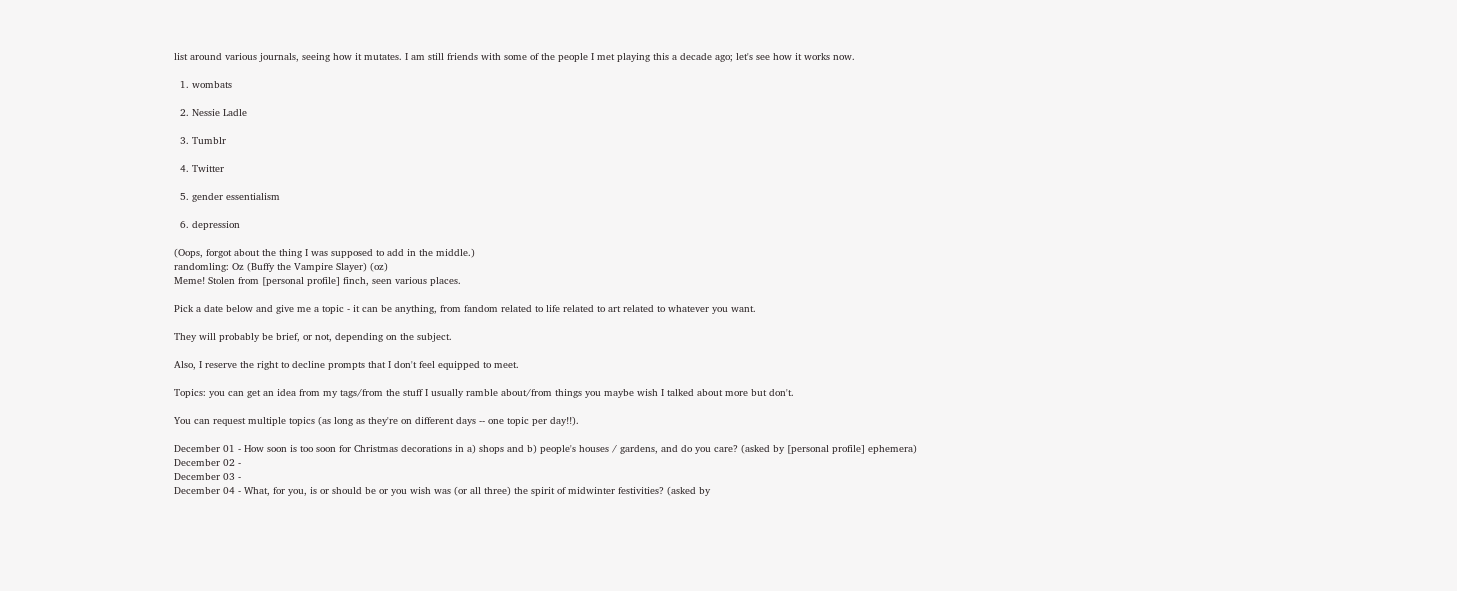list around various journals, seeing how it mutates. I am still friends with some of the people I met playing this a decade ago; let's see how it works now.

  1. wombats

  2. Nessie Ladle

  3. Tumblr

  4. Twitter

  5. gender essentialism

  6. depression

(Oops, forgot about the thing I was supposed to add in the middle.)
randomling: Oz (Buffy the Vampire Slayer) (oz)
Meme! Stolen from [personal profile] finch, seen various places.

Pick a date below and give me a topic - it can be anything, from fandom related to life related to art related to whatever you want.

They will probably be brief, or not, depending on the subject.

Also, I reserve the right to decline prompts that I don't feel equipped to meet.

Topics: you can get an idea from my tags/from the stuff I usually ramble about/from things you maybe wish I talked about more but don't.

You can request multiple topics (as long as they're on different days -- one topic per day!!).

December 01 - How soon is too soon for Christmas decorations in a) shops and b) people's houses / gardens, and do you care? (asked by [personal profile] ephemera)
December 02 -
December 03 -
December 04 - What, for you, is or should be or you wish was (or all three) the spirit of midwinter festivities? (asked by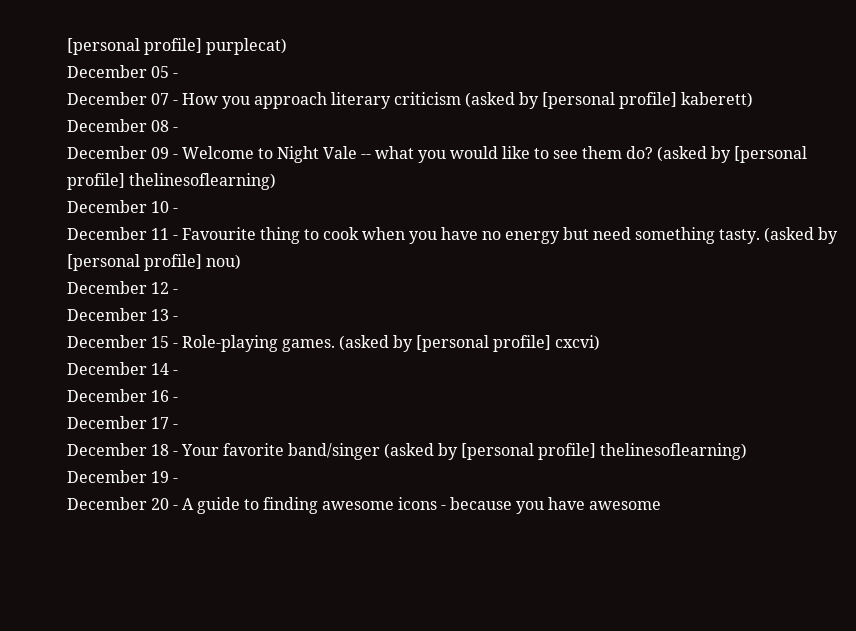[personal profile] purplecat)
December 05 -
December 07 - How you approach literary criticism (asked by [personal profile] kaberett)
December 08 -
December 09 - Welcome to Night Vale -- what you would like to see them do? (asked by [personal profile] thelinesoflearning)
December 10 -
December 11 - Favourite thing to cook when you have no energy but need something tasty. (asked by [personal profile] nou)
December 12 -
December 13 -
December 15 - Role-playing games. (asked by [personal profile] cxcvi)
December 14 -
December 16 -
December 17 -
December 18 - Your favorite band/singer (asked by [personal profile] thelinesoflearning)
December 19 -
December 20 - A guide to finding awesome icons - because you have awesome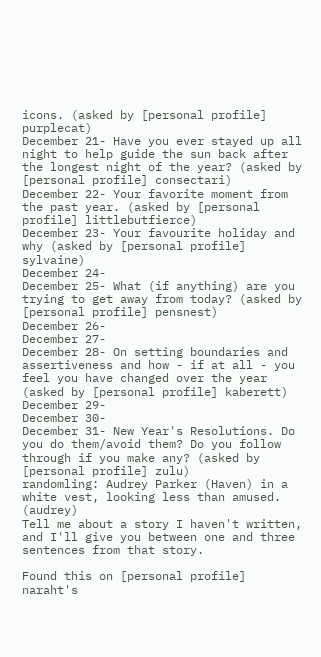icons. (asked by [personal profile] purplecat)
December 21- Have you ever stayed up all night to help guide the sun back after the longest night of the year? (asked by [personal profile] consectari)
December 22- Your favorite moment from the past year. (asked by [personal profile] littlebutfierce)
December 23- Your favourite holiday and why (asked by [personal profile] sylvaine)
December 24-
December 25- What (if anything) are you trying to get away from today? (asked by [personal profile] pensnest)
December 26-
December 27-
December 28- On setting boundaries and assertiveness and how - if at all - you feel you have changed over the year (asked by [personal profile] kaberett)
December 29-
December 30-
December 31- New Year's Resolutions. Do you do them/avoid them? Do you follow through if you make any? (asked by [personal profile] zulu)
randomling: Audrey Parker (Haven) in a white vest, looking less than amused. (audrey)
Tell me about a story I haven't written, and I'll give you between one and three sentences from that story.

Found this on [personal profile] naraht's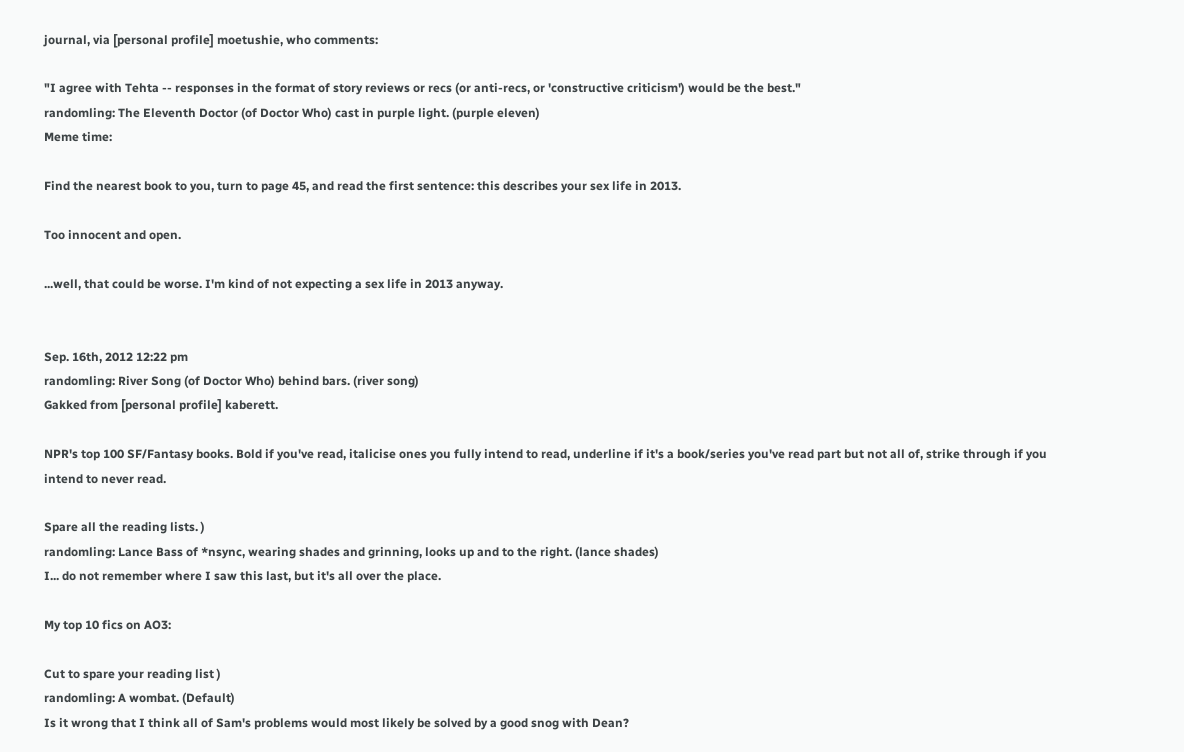journal, via [personal profile] moetushie, who comments:

"I agree with Tehta -- responses in the format of story reviews or recs (or anti-recs, or 'constructive criticism') would be the best."
randomling: The Eleventh Doctor (of Doctor Who) cast in purple light. (purple eleven)
Meme time:

Find the nearest book to you, turn to page 45, and read the first sentence: this describes your sex life in 2013.

Too innocent and open.

...well, that could be worse. I'm kind of not expecting a sex life in 2013 anyway.


Sep. 16th, 2012 12:22 pm
randomling: River Song (of Doctor Who) behind bars. (river song)
Gakked from [personal profile] kaberett.

NPR's top 100 SF/Fantasy books. Bold if you've read, italicise ones you fully intend to read, underline if it's a book/series you've read part but not all of, strike through if you intend to never read.

Spare all the reading lists. )
randomling: Lance Bass of *nsync, wearing shades and grinning, looks up and to the right. (lance shades)
I... do not remember where I saw this last, but it's all over the place.

My top 10 fics on AO3:

Cut to spare your reading list )
randomling: A wombat. (Default)
Is it wrong that I think all of Sam's problems would most likely be solved by a good snog with Dean?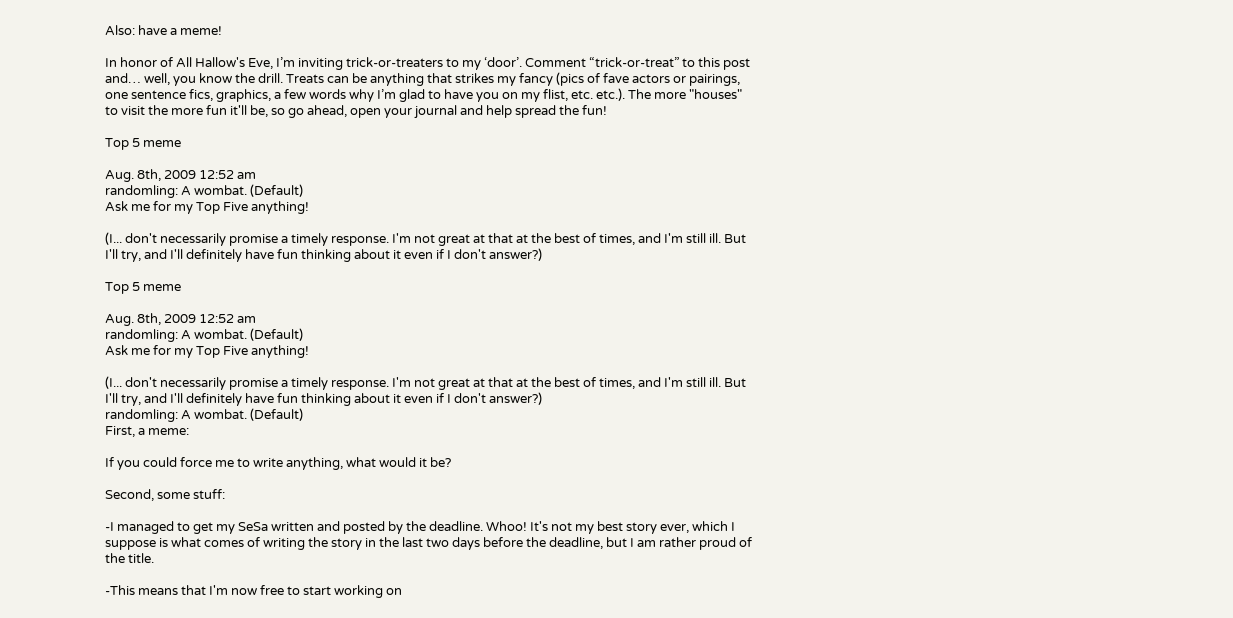Also: have a meme!

In honor of All Hallow's Eve, I’m inviting trick-or-treaters to my ‘door’. Comment “trick-or-treat” to this post and… well, you know the drill. Treats can be anything that strikes my fancy (pics of fave actors or pairings, one sentence fics, graphics, a few words why I’m glad to have you on my flist, etc. etc.). The more "houses" to visit the more fun it'll be, so go ahead, open your journal and help spread the fun!

Top 5 meme

Aug. 8th, 2009 12:52 am
randomling: A wombat. (Default)
Ask me for my Top Five anything!

(I... don't necessarily promise a timely response. I'm not great at that at the best of times, and I'm still ill. But I'll try, and I'll definitely have fun thinking about it even if I don't answer?)

Top 5 meme

Aug. 8th, 2009 12:52 am
randomling: A wombat. (Default)
Ask me for my Top Five anything!

(I... don't necessarily promise a timely response. I'm not great at that at the best of times, and I'm still ill. But I'll try, and I'll definitely have fun thinking about it even if I don't answer?)
randomling: A wombat. (Default)
First, a meme:

If you could force me to write anything, what would it be?

Second, some stuff:

-I managed to get my SeSa written and posted by the deadline. Whoo! It's not my best story ever, which I suppose is what comes of writing the story in the last two days before the deadline, but I am rather proud of the title.

-This means that I'm now free to start working on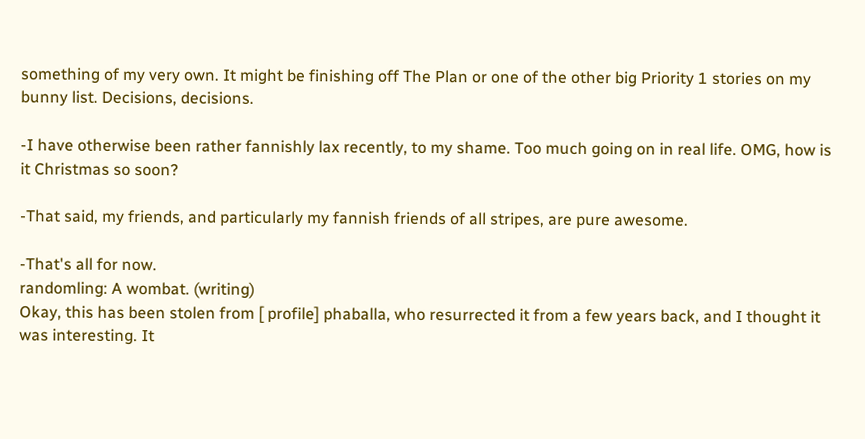something of my very own. It might be finishing off The Plan or one of the other big Priority 1 stories on my bunny list. Decisions, decisions.

-I have otherwise been rather fannishly lax recently, to my shame. Too much going on in real life. OMG, how is it Christmas so soon?

-That said, my friends, and particularly my fannish friends of all stripes, are pure awesome.

-That's all for now.
randomling: A wombat. (writing)
Okay, this has been stolen from [ profile] phaballa, who resurrected it from a few years back, and I thought it was interesting. It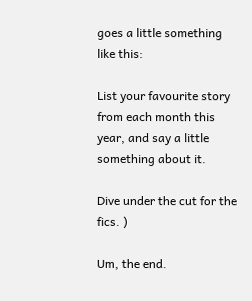goes a little something like this:

List your favourite story from each month this year, and say a little something about it.

Dive under the cut for the fics. )

Um, the end.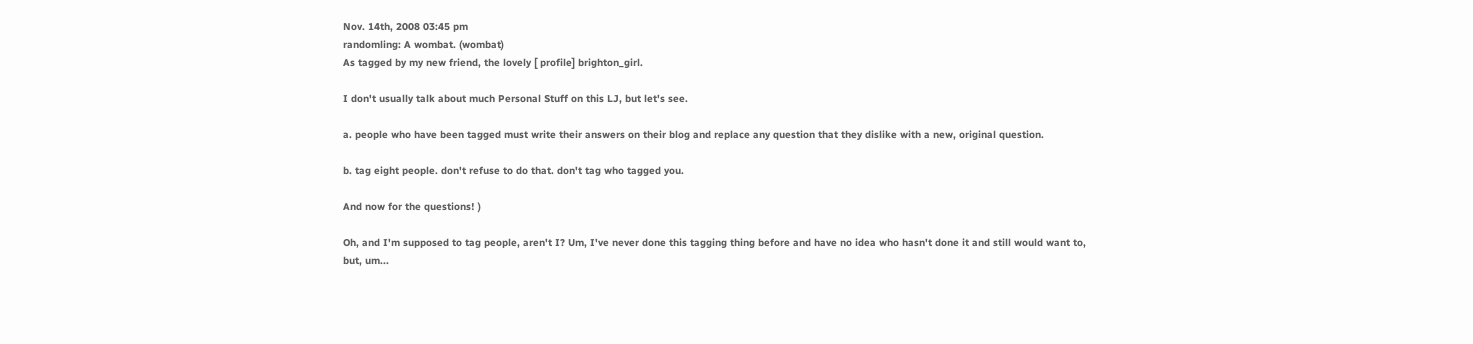Nov. 14th, 2008 03:45 pm
randomling: A wombat. (wombat)
As tagged by my new friend, the lovely [ profile] brighton_girl.

I don't usually talk about much Personal Stuff on this LJ, but let's see.

a. people who have been tagged must write their answers on their blog and replace any question that they dislike with a new, original question.

b. tag eight people. don't refuse to do that. don't tag who tagged you.

And now for the questions! )

Oh, and I'm supposed to tag people, aren't I? Um, I've never done this tagging thing before and have no idea who hasn't done it and still would want to, but, um...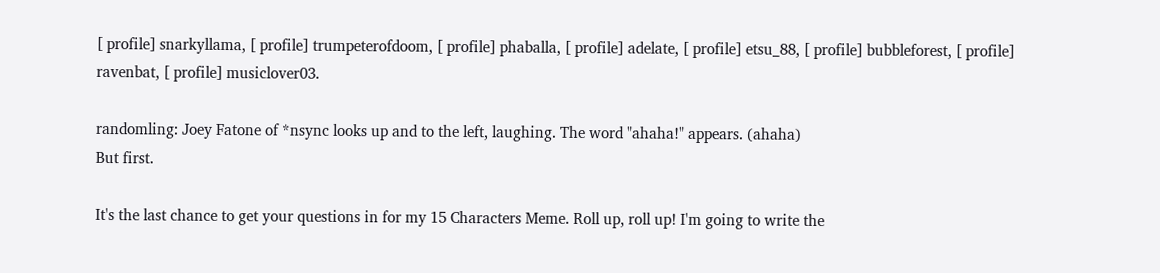[ profile] snarkyllama, [ profile] trumpeterofdoom, [ profile] phaballa, [ profile] adelate, [ profile] etsu_88, [ profile] bubbleforest, [ profile] ravenbat, [ profile] musiclover03.

randomling: Joey Fatone of *nsync looks up and to the left, laughing. The word "ahaha!" appears. (ahaha)
But first.

It's the last chance to get your questions in for my 15 Characters Meme. Roll up, roll up! I'm going to write the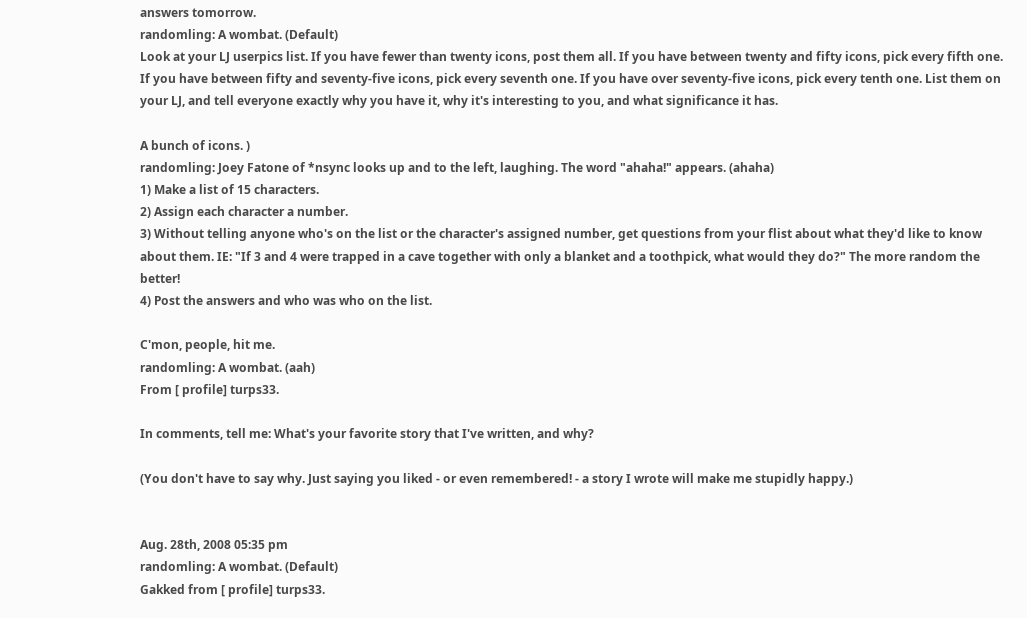answers tomorrow.
randomling: A wombat. (Default)
Look at your LJ userpics list. If you have fewer than twenty icons, post them all. If you have between twenty and fifty icons, pick every fifth one. If you have between fifty and seventy-five icons, pick every seventh one. If you have over seventy-five icons, pick every tenth one. List them on your LJ, and tell everyone exactly why you have it, why it's interesting to you, and what significance it has.

A bunch of icons. )
randomling: Joey Fatone of *nsync looks up and to the left, laughing. The word "ahaha!" appears. (ahaha)
1) Make a list of 15 characters.
2) Assign each character a number.
3) Without telling anyone who's on the list or the character's assigned number, get questions from your flist about what they'd like to know about them. IE: "If 3 and 4 were trapped in a cave together with only a blanket and a toothpick, what would they do?" The more random the better!
4) Post the answers and who was who on the list.

C'mon, people, hit me.
randomling: A wombat. (aah)
From [ profile] turps33.

In comments, tell me: What's your favorite story that I've written, and why?

(You don't have to say why. Just saying you liked - or even remembered! - a story I wrote will make me stupidly happy.)


Aug. 28th, 2008 05:35 pm
randomling: A wombat. (Default)
Gakked from [ profile] turps33.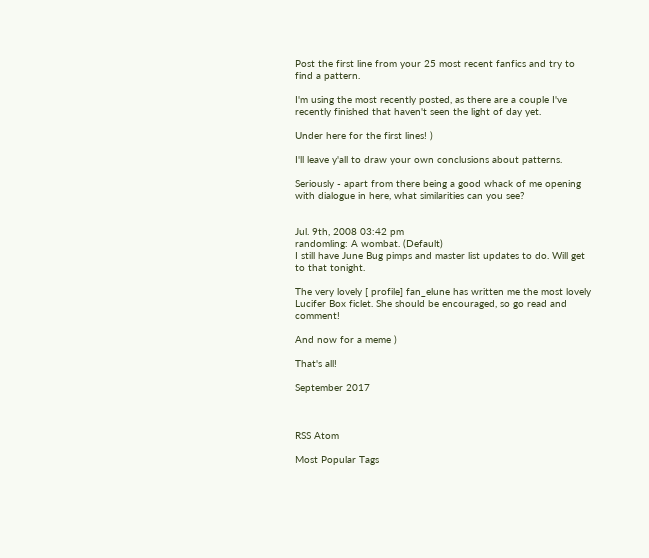Post the first line from your 25 most recent fanfics and try to find a pattern.

I'm using the most recently posted, as there are a couple I've recently finished that haven't seen the light of day yet.

Under here for the first lines! )

I'll leave y'all to draw your own conclusions about patterns.

Seriously - apart from there being a good whack of me opening with dialogue in here, what similarities can you see?


Jul. 9th, 2008 03:42 pm
randomling: A wombat. (Default)
I still have June Bug pimps and master list updates to do. Will get to that tonight.

The very lovely [ profile] fan_elune has written me the most lovely Lucifer Box ficlet. She should be encouraged, so go read and comment!

And now for a meme )

That's all!

September 2017



RSS Atom

Most Popular Tags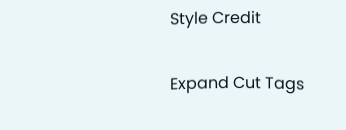Style Credit

Expand Cut Tags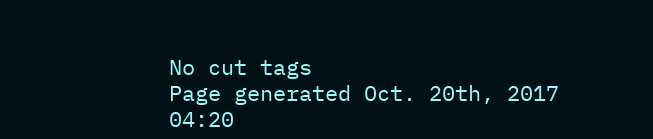No cut tags
Page generated Oct. 20th, 2017 04:20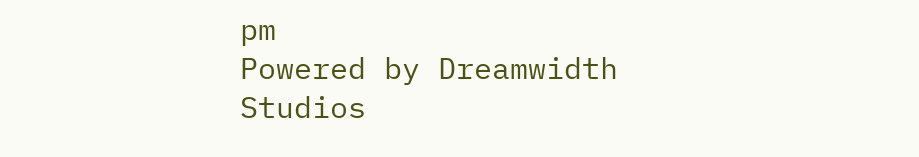pm
Powered by Dreamwidth Studios